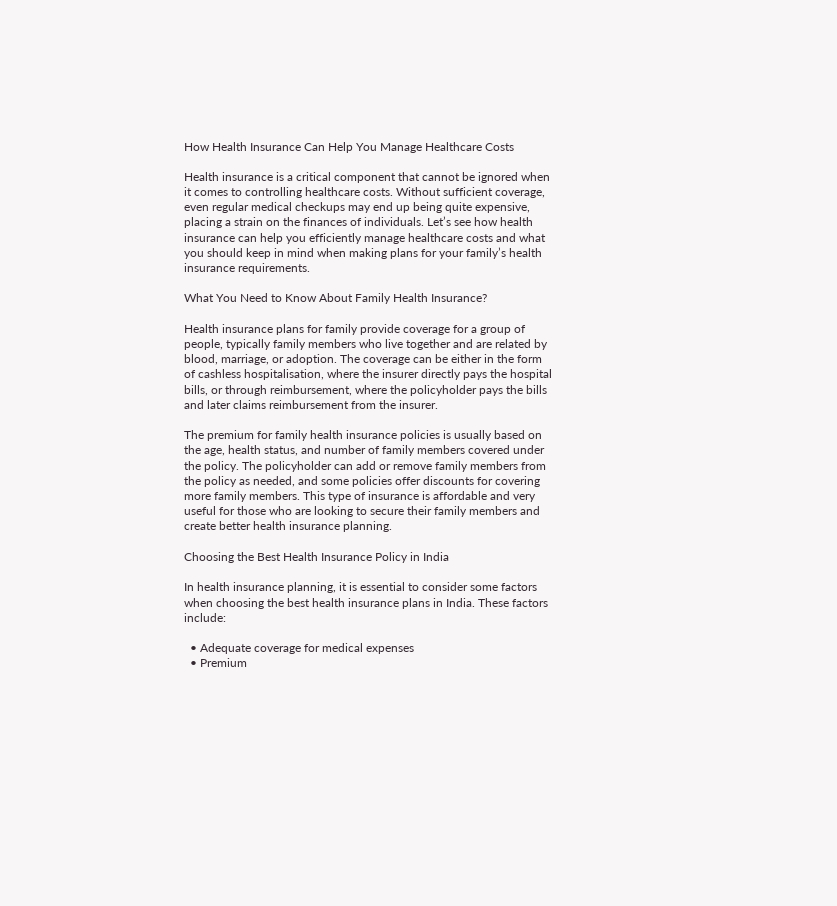How Health Insurance Can Help You Manage Healthcare Costs

Health insurance is a critical component that cannot be ignored when it comes to controlling healthcare costs. Without sufficient coverage, even regular medical checkups may end up being quite expensive, placing a strain on the finances of individuals. Let’s see how health insurance can help you efficiently manage healthcare costs and what you should keep in mind when making plans for your family’s health insurance requirements.

What You Need to Know About Family Health Insurance?

Health insurance plans for family provide coverage for a group of people, typically family members who live together and are related by blood, marriage, or adoption. The coverage can be either in the form of cashless hospitalisation, where the insurer directly pays the hospital bills, or through reimbursement, where the policyholder pays the bills and later claims reimbursement from the insurer.

The premium for family health insurance policies is usually based on the age, health status, and number of family members covered under the policy. The policyholder can add or remove family members from the policy as needed, and some policies offer discounts for covering more family members. This type of insurance is affordable and very useful for those who are looking to secure their family members and create better health insurance planning.

Choosing the Best Health Insurance Policy in India

In health insurance planning, it is essential to consider some factors when choosing the best health insurance plans in India. These factors include:

  • Adequate coverage for medical expenses
  • Premium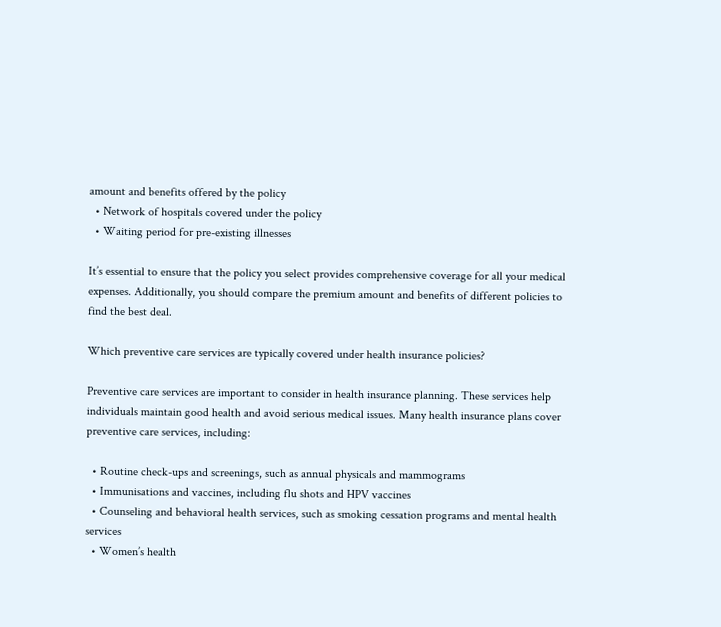amount and benefits offered by the policy
  • Network of hospitals covered under the policy
  • Waiting period for pre-existing illnesses

It’s essential to ensure that the policy you select provides comprehensive coverage for all your medical expenses. Additionally, you should compare the premium amount and benefits of different policies to find the best deal.

Which preventive care services are typically covered under health insurance policies?

Preventive care services are important to consider in health insurance planning. These services help individuals maintain good health and avoid serious medical issues. Many health insurance plans cover preventive care services, including:

  • Routine check-ups and screenings, such as annual physicals and mammograms
  • Immunisations and vaccines, including flu shots and HPV vaccines
  • Counseling and behavioral health services, such as smoking cessation programs and mental health services
  • Women’s health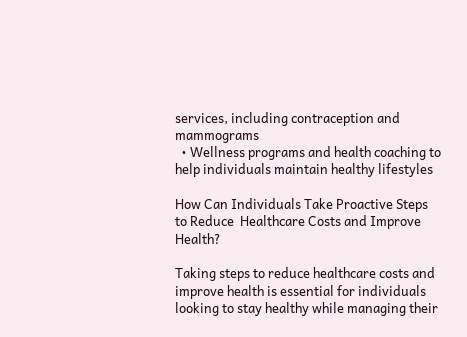services, including contraception and mammograms
  • Wellness programs and health coaching to help individuals maintain healthy lifestyles

How Can Individuals Take Proactive Steps to Reduce  Healthcare Costs and Improve Health?

Taking steps to reduce healthcare costs and improve health is essential for individuals looking to stay healthy while managing their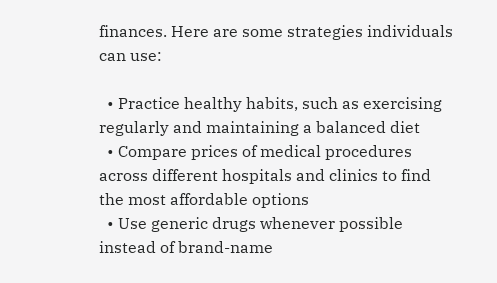finances. Here are some strategies individuals can use:

  • Practice healthy habits, such as exercising regularly and maintaining a balanced diet
  • Compare prices of medical procedures across different hospitals and clinics to find the most affordable options
  • Use generic drugs whenever possible instead of brand-name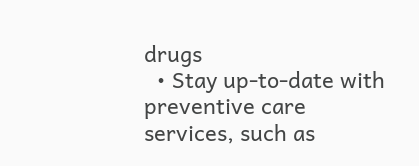drugs
  • Stay up-to-date with preventive care services, such as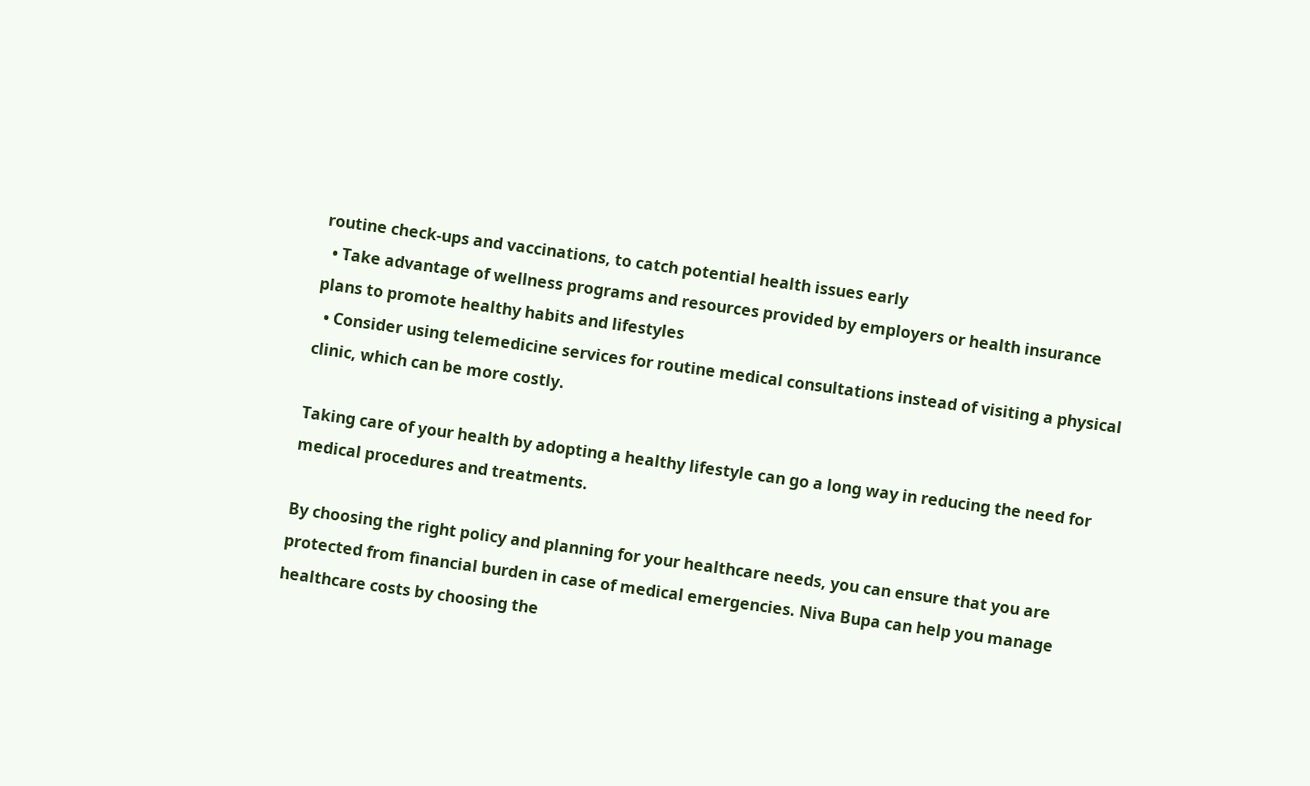routine check-ups and vaccinations, to catch potential health issues early
  • Take advantage of wellness programs and resources provided by employers or health insurance plans to promote healthy habits and lifestyles
  • Consider using telemedicine services for routine medical consultations instead of visiting a physical clinic, which can be more costly.

Taking care of your health by adopting a healthy lifestyle can go a long way in reducing the need for medical procedures and treatments.

By choosing the right policy and planning for your healthcare needs, you can ensure that you are protected from financial burden in case of medical emergencies. Niva Bupa can help you manage healthcare costs by choosing the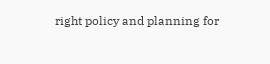right policy and planning for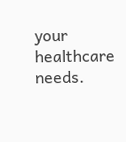your healthcare needs.